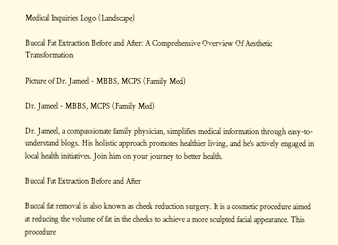Medical Inquiries Logo (Landscape)

Buccal Fat Extraction Before and After: A Comprehensive Overview Of Aesthetic Transformation

Picture of Dr. Jameel - MBBS, MCPS (Family Med)

Dr. Jameel - MBBS, MCPS (Family Med)

Dr. Jameel, a compassionate family physician, simplifies medical information through easy-to-understand blogs. His holistic approach promotes healthier living, and he's actively engaged in local health initiatives. Join him on your journey to better health.

Buccal Fat Extraction Before and After

Buccal fat removal is also known as cheek reduction surgery. It is a cosmetic procedure aimed at reducing the volume of fat in the cheeks to achieve a more sculpted facial appearance. This procedure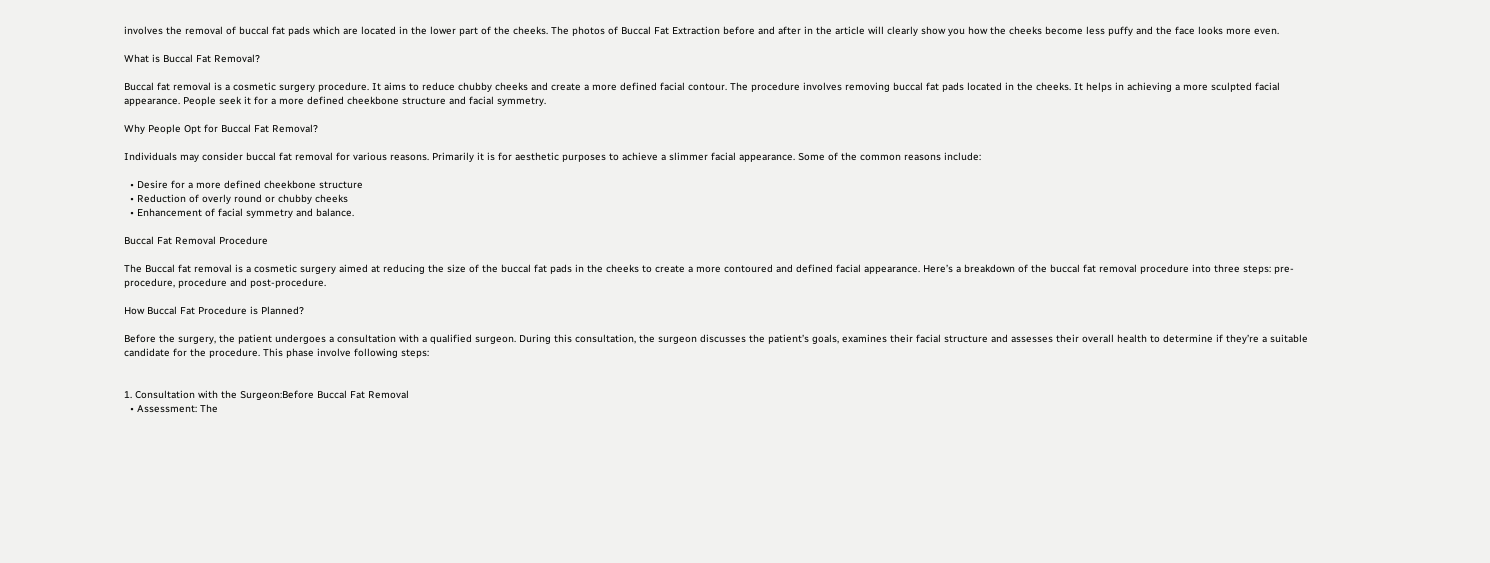involves the removal of buccal fat pads which are located in the lower part of the cheeks. The photos of Buccal Fat Extraction before and after in the article will clearly show you how the cheeks become less puffy and the face looks more even.

What is Buccal Fat Removal?

Buccal fat removal is a cosmetic surgery procedure. It aims to reduce chubby cheeks and create a more defined facial contour. The procedure involves removing buccal fat pads located in the cheeks. It helps in achieving a more sculpted facial appearance. People seek it for a more defined cheekbone structure and facial symmetry.

Why People Opt for Buccal Fat Removal?

Individuals may consider buccal fat removal for various reasons. Primarily it is for aesthetic purposes to achieve a slimmer facial appearance. Some of the common reasons include:

  • Desire for a more defined cheekbone structure
  • Reduction of overly round or chubby cheeks
  • Enhancement of facial symmetry and balance.

Buccal Fat Removal Procedure

The Buccal fat removal is a cosmetic surgery aimed at reducing the size of the buccal fat pads in the cheeks to create a more contoured and defined facial appearance. Here’s a breakdown of the buccal fat removal procedure into three steps: pre-procedure, procedure and post-procedure.

How Buccal Fat Procedure is Planned?

Before the surgery, the patient undergoes a consultation with a qualified surgeon. During this consultation, the surgeon discusses the patient’s goals, examines their facial structure and assesses their overall health to determine if they’re a suitable candidate for the procedure. This phase involve following steps:


1. Consultation with the Surgeon:Before Buccal Fat Removal
  • Assessment: The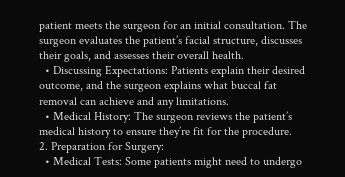patient meets the surgeon for an initial consultation. The surgeon evaluates the patient’s facial structure, discusses their goals, and assesses their overall health.
  • Discussing Expectations: Patients explain their desired outcome, and the surgeon explains what buccal fat removal can achieve and any limitations.
  • Medical History: The surgeon reviews the patient’s medical history to ensure they’re fit for the procedure.
2. Preparation for Surgery:
  • Medical Tests: Some patients might need to undergo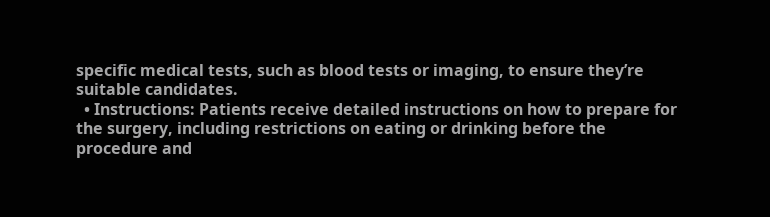specific medical tests, such as blood tests or imaging, to ensure they’re suitable candidates.
  • Instructions: Patients receive detailed instructions on how to prepare for the surgery, including restrictions on eating or drinking before the procedure and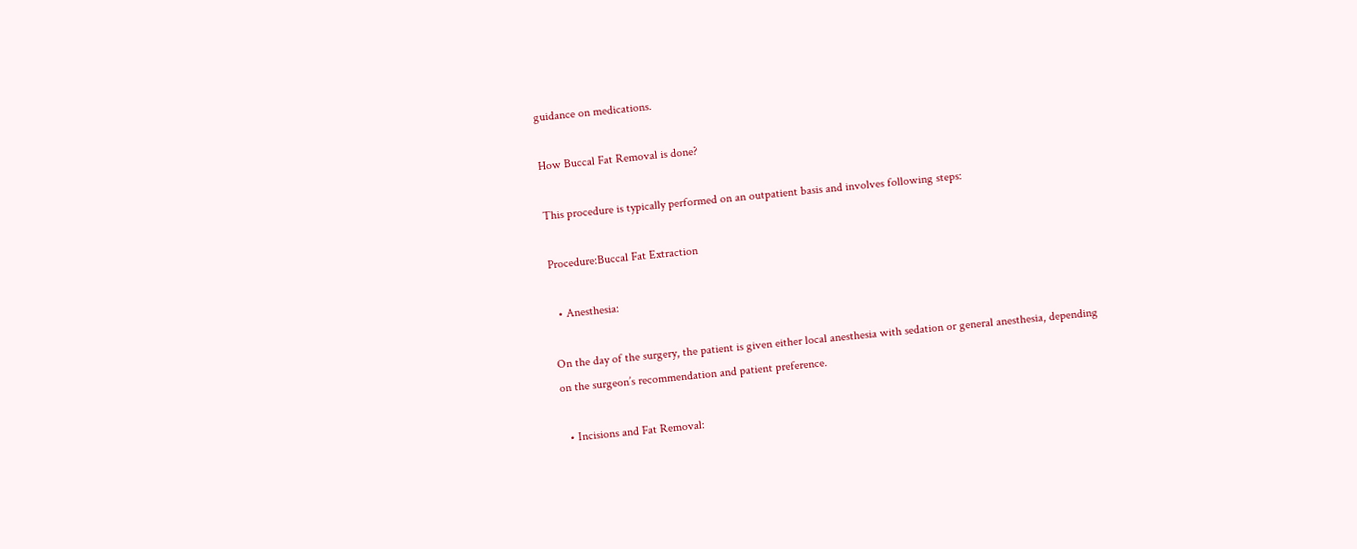guidance on medications.

How Buccal Fat Removal is done?

This procedure is typically performed on an outpatient basis and involves following steps:

Procedure:Buccal Fat Extraction

  • Anesthesia:

On the day of the surgery, the patient is given either local anesthesia with sedation or general anesthesia, depending on the surgeon’s recommendation and patient preference.

  • Incisions and Fat Removal: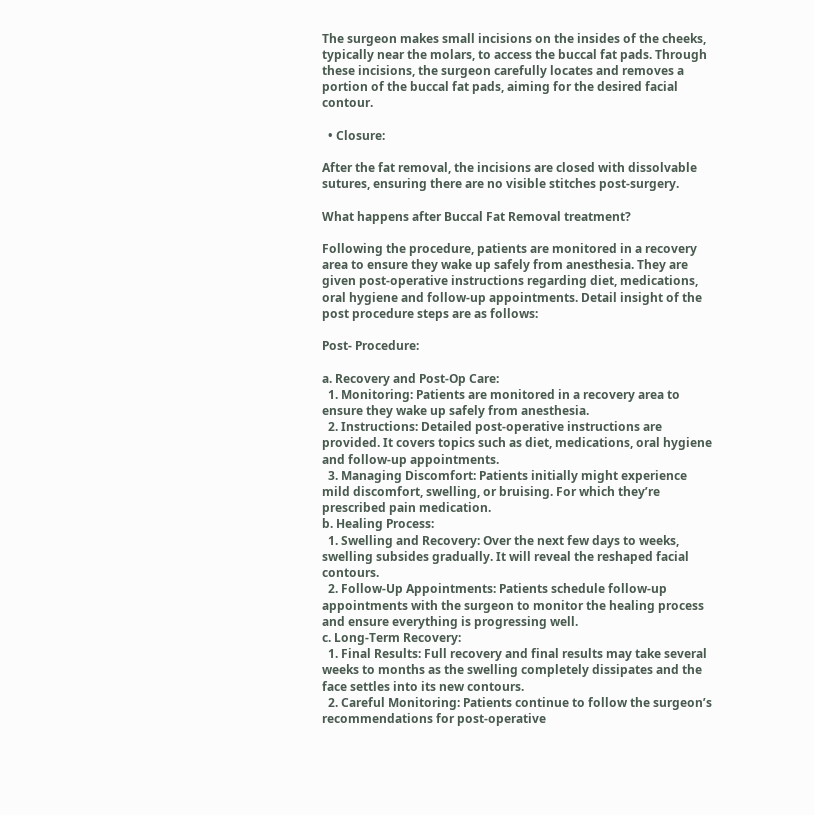The surgeon makes small incisions on the insides of the cheeks, typically near the molars, to access the buccal fat pads. Through these incisions, the surgeon carefully locates and removes a portion of the buccal fat pads, aiming for the desired facial contour.

  • Closure:

After the fat removal, the incisions are closed with dissolvable sutures, ensuring there are no visible stitches post-surgery.

What happens after Buccal Fat Removal treatment?

Following the procedure, patients are monitored in a recovery area to ensure they wake up safely from anesthesia. They are given post-operative instructions regarding diet, medications, oral hygiene and follow-up appointments. Detail insight of the post procedure steps are as follows:

Post- Procedure:

a. Recovery and Post-Op Care:
  1. Monitoring: Patients are monitored in a recovery area to ensure they wake up safely from anesthesia.
  2. Instructions: Detailed post-operative instructions are provided. It covers topics such as diet, medications, oral hygiene and follow-up appointments.
  3. Managing Discomfort: Patients initially might experience mild discomfort, swelling, or bruising. For which they’re prescribed pain medication.
b. Healing Process:
  1. Swelling and Recovery: Over the next few days to weeks, swelling subsides gradually. It will reveal the reshaped facial contours.
  2. Follow-Up Appointments: Patients schedule follow-up appointments with the surgeon to monitor the healing process and ensure everything is progressing well.
c. Long-Term Recovery:
  1. Final Results: Full recovery and final results may take several weeks to months as the swelling completely dissipates and the face settles into its new contours.
  2. Careful Monitoring: Patients continue to follow the surgeon’s recommendations for post-operative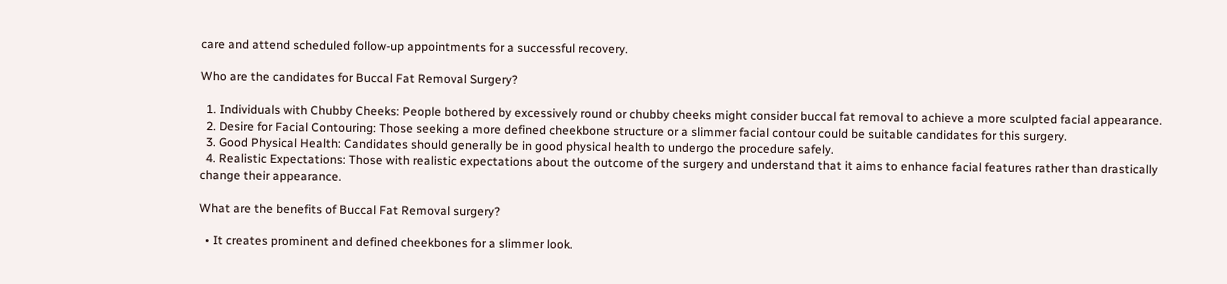care and attend scheduled follow-up appointments for a successful recovery.

Who are the candidates for Buccal Fat Removal Surgery?

  1. Individuals with Chubby Cheeks: People bothered by excessively round or chubby cheeks might consider buccal fat removal to achieve a more sculpted facial appearance.
  2. Desire for Facial Contouring: Those seeking a more defined cheekbone structure or a slimmer facial contour could be suitable candidates for this surgery.
  3. Good Physical Health: Candidates should generally be in good physical health to undergo the procedure safely.
  4. Realistic Expectations: Those with realistic expectations about the outcome of the surgery and understand that it aims to enhance facial features rather than drastically change their appearance.

What are the benefits of Buccal Fat Removal surgery?

  • It creates prominent and defined cheekbones for a slimmer look.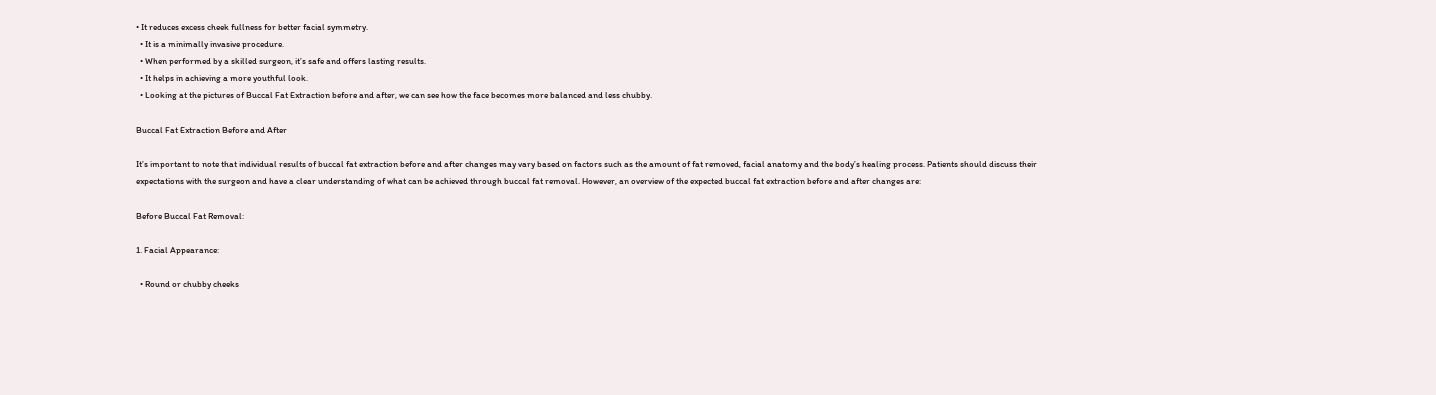• It reduces excess cheek fullness for better facial symmetry.
  • It is a minimally invasive procedure.
  • When performed by a skilled surgeon, it’s safe and offers lasting results.
  • It helps in achieving a more youthful look.
  • Looking at the pictures of Buccal Fat Extraction before and after, we can see how the face becomes more balanced and less chubby.

Buccal Fat Extraction Before and After

It’s important to note that individual results of buccal fat extraction before and after changes may vary based on factors such as the amount of fat removed, facial anatomy and the body’s healing process. Patients should discuss their expectations with the surgeon and have a clear understanding of what can be achieved through buccal fat removal. However, an overview of the expected buccal fat extraction before and after changes are:

Before Buccal Fat Removal:

1. Facial Appearance:

  • Round or chubby cheeks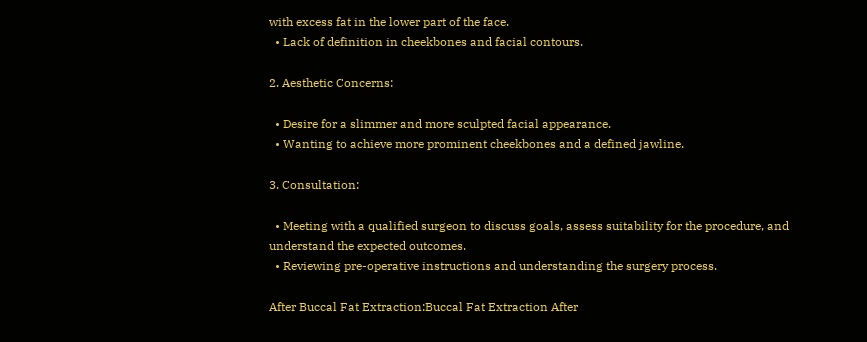with excess fat in the lower part of the face.
  • Lack of definition in cheekbones and facial contours.

2. Aesthetic Concerns:

  • Desire for a slimmer and more sculpted facial appearance.
  • Wanting to achieve more prominent cheekbones and a defined jawline.

3. Consultation:

  • Meeting with a qualified surgeon to discuss goals, assess suitability for the procedure, and understand the expected outcomes.
  • Reviewing pre-operative instructions and understanding the surgery process.

After Buccal Fat Extraction:Buccal Fat Extraction After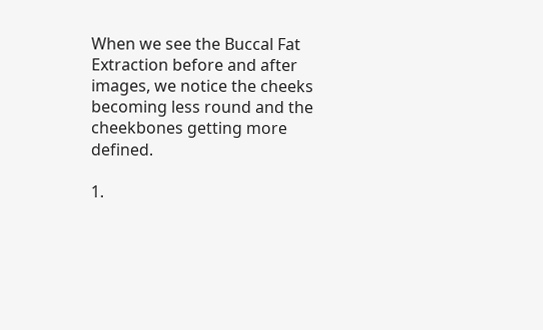When we see the Buccal Fat Extraction before and after images, we notice the cheeks becoming less round and the cheekbones getting more defined.

1.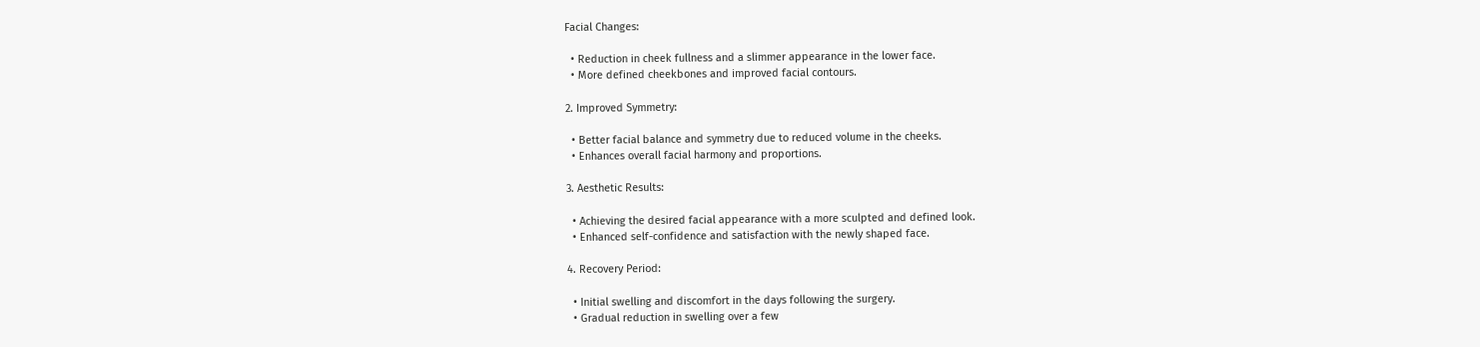Facial Changes:

  • Reduction in cheek fullness and a slimmer appearance in the lower face.
  • More defined cheekbones and improved facial contours.

2. Improved Symmetry:

  • Better facial balance and symmetry due to reduced volume in the cheeks.
  • Enhances overall facial harmony and proportions.

3. Aesthetic Results:

  • Achieving the desired facial appearance with a more sculpted and defined look.
  • Enhanced self-confidence and satisfaction with the newly shaped face.

4. Recovery Period:

  • Initial swelling and discomfort in the days following the surgery.
  • Gradual reduction in swelling over a few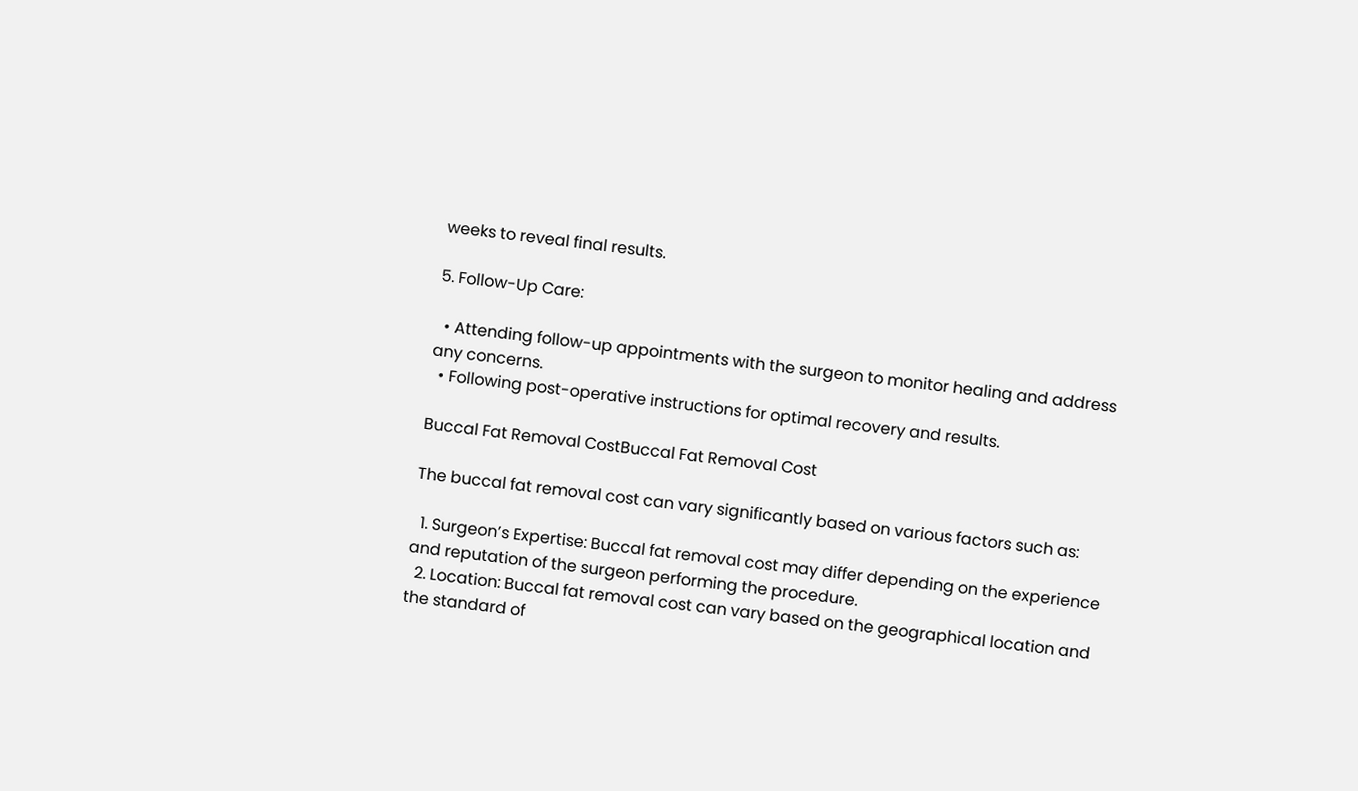weeks to reveal final results.

5. Follow-Up Care:

  • Attending follow-up appointments with the surgeon to monitor healing and address any concerns.
  • Following post-operative instructions for optimal recovery and results.

Buccal Fat Removal CostBuccal Fat Removal Cost

The buccal fat removal cost can vary significantly based on various factors such as:

  1. Surgeon’s Expertise: Buccal fat removal cost may differ depending on the experience and reputation of the surgeon performing the procedure.
  2. Location: Buccal fat removal cost can vary based on the geographical location and the standard of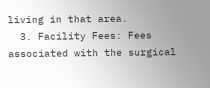living in that area.
  3. Facility Fees: Fees associated with the surgical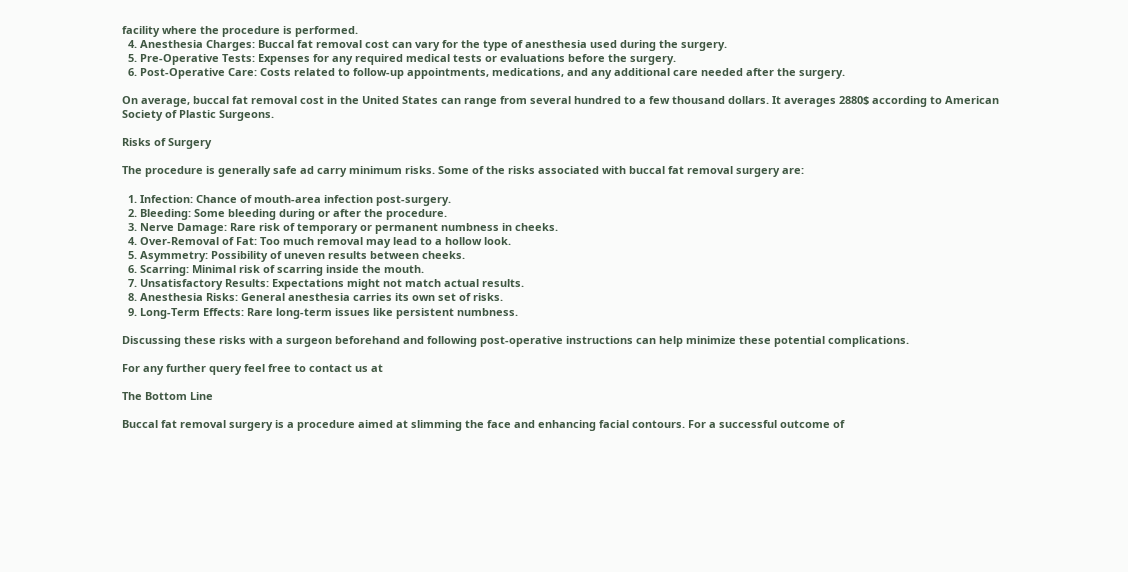facility where the procedure is performed.
  4. Anesthesia Charges: Buccal fat removal cost can vary for the type of anesthesia used during the surgery.
  5. Pre-Operative Tests: Expenses for any required medical tests or evaluations before the surgery.
  6. Post-Operative Care: Costs related to follow-up appointments, medications, and any additional care needed after the surgery.

On average, buccal fat removal cost in the United States can range from several hundred to a few thousand dollars. It averages 2880$ according to American Society of Plastic Surgeons.

Risks of Surgery

The procedure is generally safe ad carry minimum risks. Some of the risks associated with buccal fat removal surgery are:

  1. Infection: Chance of mouth-area infection post-surgery.
  2. Bleeding: Some bleeding during or after the procedure.
  3. Nerve Damage: Rare risk of temporary or permanent numbness in cheeks.
  4. Over-Removal of Fat: Too much removal may lead to a hollow look.
  5. Asymmetry: Possibility of uneven results between cheeks.
  6. Scarring: Minimal risk of scarring inside the mouth.
  7. Unsatisfactory Results: Expectations might not match actual results.
  8. Anesthesia Risks: General anesthesia carries its own set of risks.
  9. Long-Term Effects: Rare long-term issues like persistent numbness.

Discussing these risks with a surgeon beforehand and following post-operative instructions can help minimize these potential complications.

For any further query feel free to contact us at

The Bottom Line

Buccal fat removal surgery is a procedure aimed at slimming the face and enhancing facial contours. For a successful outcome of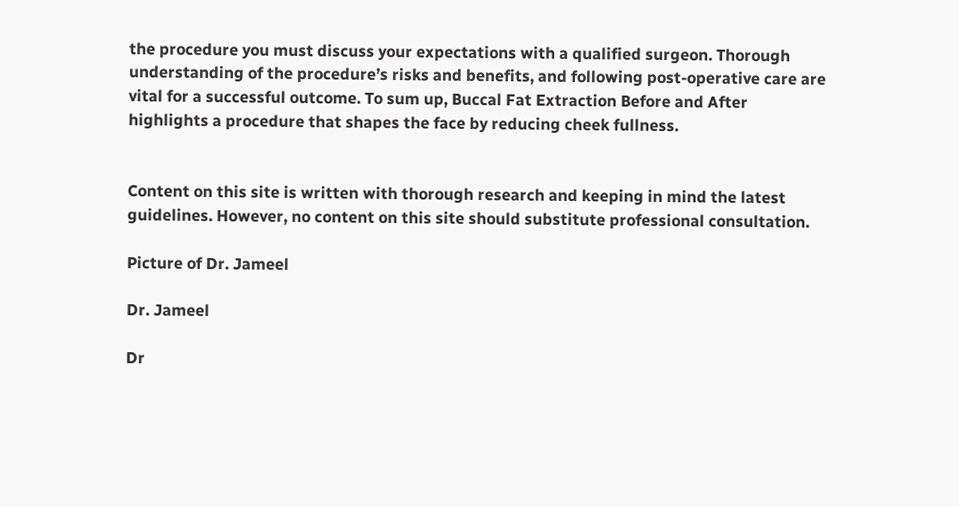the procedure you must discuss your expectations with a qualified surgeon. Thorough understanding of the procedure’s risks and benefits, and following post-operative care are vital for a successful outcome. To sum up, Buccal Fat Extraction Before and After highlights a procedure that shapes the face by reducing cheek fullness.


Content on this site is written with thorough research and keeping in mind the latest guidelines. However, no content on this site should substitute professional consultation.

Picture of Dr. Jameel

Dr. Jameel

Dr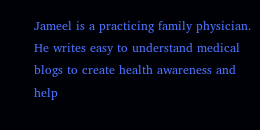Jameel is a practicing family physician. He writes easy to understand medical blogs to create health awareness and help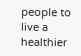people to live a healthier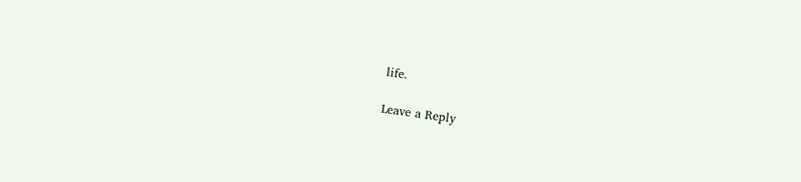life.

Leave a Reply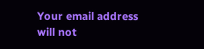Your email address will not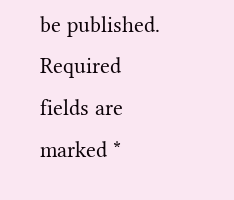be published. Required fields are marked *